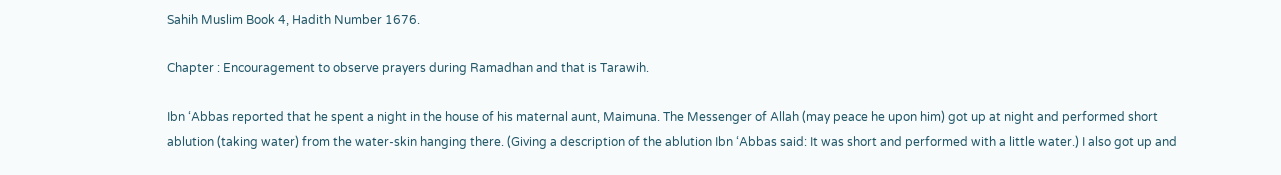Sahih Muslim Book 4, Hadith Number 1676.

Chapter : Encouragement to observe prayers during Ramadhan and that is Tarawih.

Ibn ‘Abbas reported that he spent a night in the house of his maternal aunt, Maimuna. The Messenger of Allah (may peace he upon him) got up at night and performed short ablution (taking water) from the water-skin hanging there. (Giving a description of the ablution Ibn ‘Abbas said: It was short and performed with a little water.) I also got up and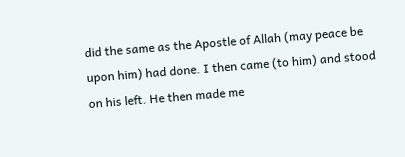did the same as the Apostle of Allah (may peace be upon him) had done. I then came (to him) and stood on his left. He then made me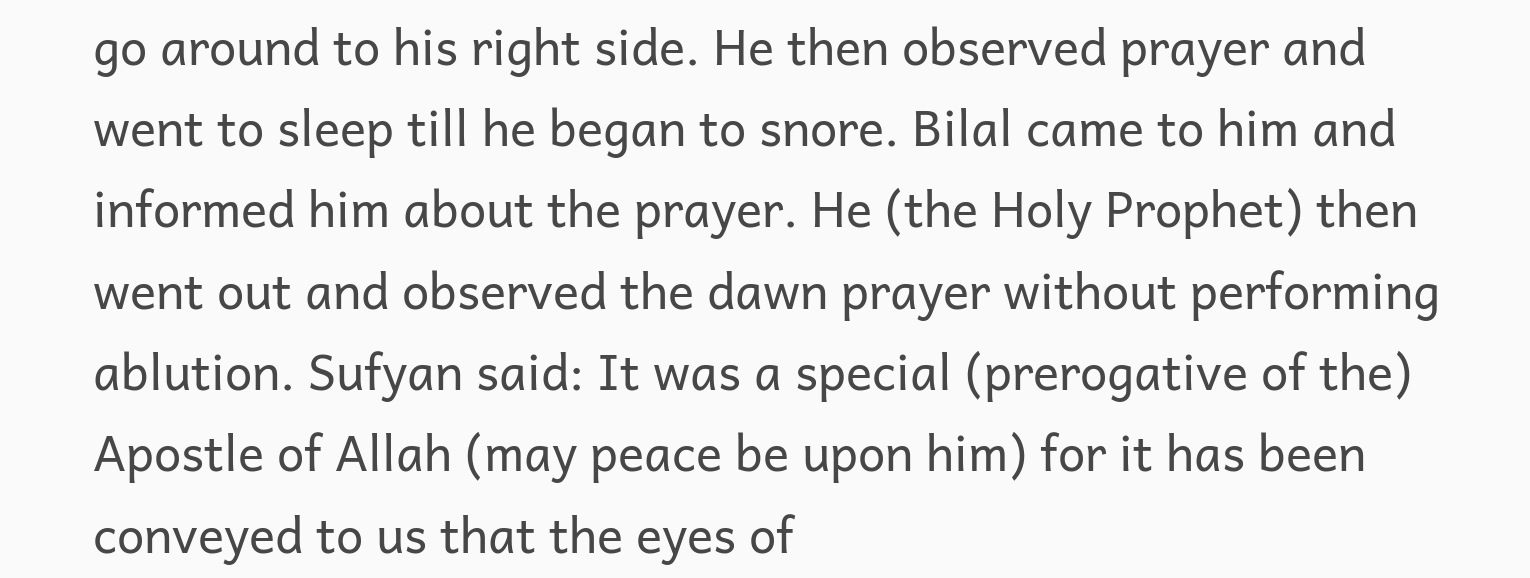go around to his right side. He then observed prayer and went to sleep till he began to snore. Bilal came to him and informed him about the prayer. He (the Holy Prophet) then went out and observed the dawn prayer without performing ablution. Sufyan said: It was a special (prerogative of the) Apostle of Allah (may peace be upon him) for it has been conveyed to us that the eyes of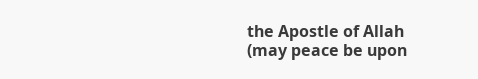the Apostle of Allah (may peace be upon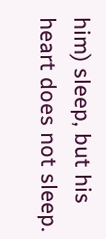him) sleep, but his heart does not sleep.